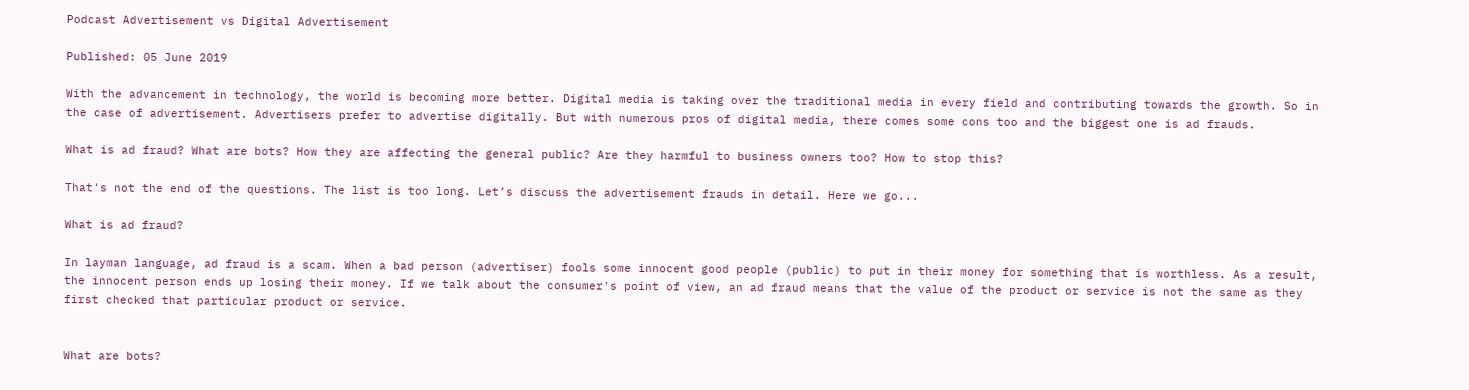Podcast Advertisement vs Digital Advertisement

Published: 05 June 2019

With the advancement in technology, the world is becoming more better. Digital media is taking over the traditional media in every field and contributing towards the growth. So in the case of advertisement. Advertisers prefer to advertise digitally. But with numerous pros of digital media, there comes some cons too and the biggest one is ad frauds.

What is ad fraud? What are bots? How they are affecting the general public? Are they harmful to business owners too? How to stop this?

That's not the end of the questions. The list is too long. Let’s discuss the advertisement frauds in detail. Here we go...

What is ad fraud?

In layman language, ad fraud is a scam. When a bad person (advertiser) fools some innocent good people (public) to put in their money for something that is worthless. As a result, the innocent person ends up losing their money. If we talk about the consumer's point of view, an ad fraud means that the value of the product or service is not the same as they first checked that particular product or service.


What are bots?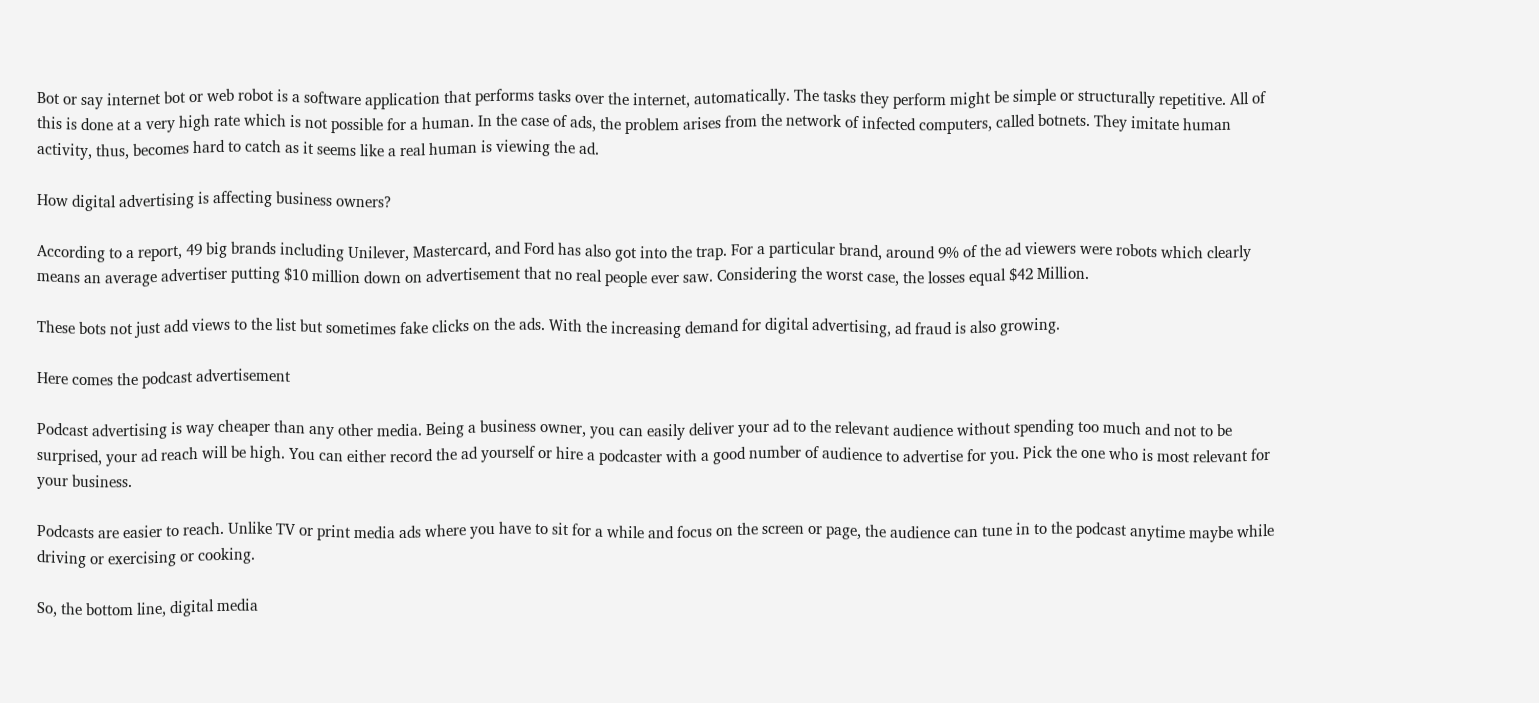Bot or say internet bot or web robot is a software application that performs tasks over the internet, automatically. The tasks they perform might be simple or structurally repetitive. All of this is done at a very high rate which is not possible for a human. In the case of ads, the problem arises from the network of infected computers, called botnets. They imitate human activity, thus, becomes hard to catch as it seems like a real human is viewing the ad.

How digital advertising is affecting business owners?

According to a report, 49 big brands including Unilever, Mastercard, and Ford has also got into the trap. For a particular brand, around 9% of the ad viewers were robots which clearly means an average advertiser putting $10 million down on advertisement that no real people ever saw. Considering the worst case, the losses equal $42 Million.

These bots not just add views to the list but sometimes fake clicks on the ads. With the increasing demand for digital advertising, ad fraud is also growing.

Here comes the podcast advertisement

Podcast advertising is way cheaper than any other media. Being a business owner, you can easily deliver your ad to the relevant audience without spending too much and not to be surprised, your ad reach will be high. You can either record the ad yourself or hire a podcaster with a good number of audience to advertise for you. Pick the one who is most relevant for your business.

Podcasts are easier to reach. Unlike TV or print media ads where you have to sit for a while and focus on the screen or page, the audience can tune in to the podcast anytime maybe while driving or exercising or cooking.

So, the bottom line, digital media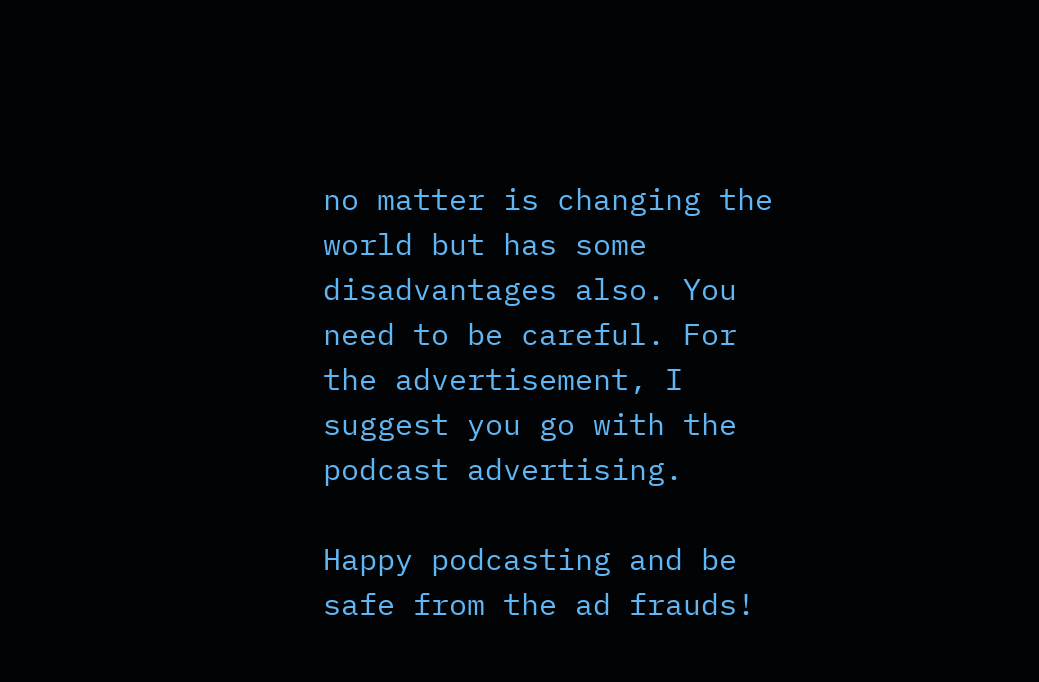no matter is changing the world but has some disadvantages also. You need to be careful. For the advertisement, I suggest you go with the podcast advertising.

Happy podcasting and be safe from the ad frauds!